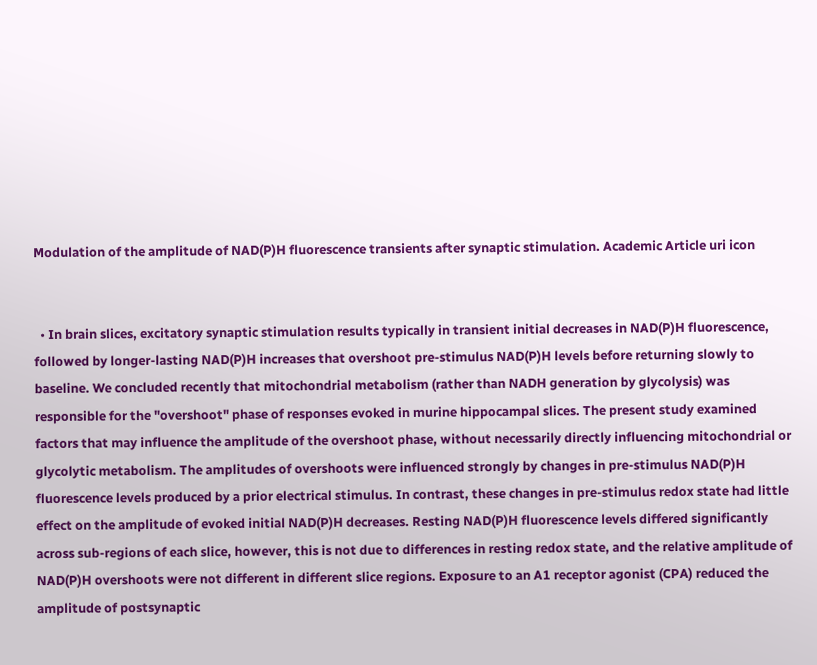Modulation of the amplitude of NAD(P)H fluorescence transients after synaptic stimulation. Academic Article uri icon


  • In brain slices, excitatory synaptic stimulation results typically in transient initial decreases in NAD(P)H fluorescence, followed by longer-lasting NAD(P)H increases that overshoot pre-stimulus NAD(P)H levels before returning slowly to baseline. We concluded recently that mitochondrial metabolism (rather than NADH generation by glycolysis) was responsible for the "overshoot" phase of responses evoked in murine hippocampal slices. The present study examined factors that may influence the amplitude of the overshoot phase, without necessarily directly influencing mitochondrial or glycolytic metabolism. The amplitudes of overshoots were influenced strongly by changes in pre-stimulus NAD(P)H fluorescence levels produced by a prior electrical stimulus. In contrast, these changes in pre-stimulus redox state had little effect on the amplitude of evoked initial NAD(P)H decreases. Resting NAD(P)H fluorescence levels differed significantly across sub-regions of each slice, however, this is not due to differences in resting redox state, and the relative amplitude of NAD(P)H overshoots were not different in different slice regions. Exposure to an A1 receptor agonist (CPA) reduced the amplitude of postsynaptic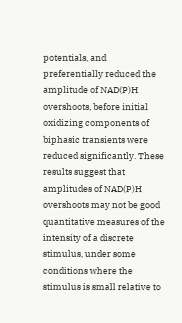potentials, and preferentially reduced the amplitude of NAD(P)H overshoots, before initial oxidizing components of biphasic transients were reduced significantly. These results suggest that amplitudes of NAD(P)H overshoots may not be good quantitative measures of the intensity of a discrete stimulus, under some conditions where the stimulus is small relative to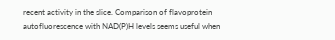recent activity in the slice. Comparison of flavoprotein autofluorescence with NAD(P)H levels seems useful when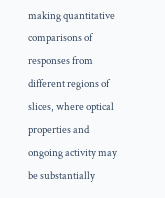making quantitative comparisons of responses from different regions of slices, where optical properties and ongoing activity may be substantially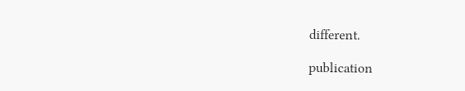different.

publication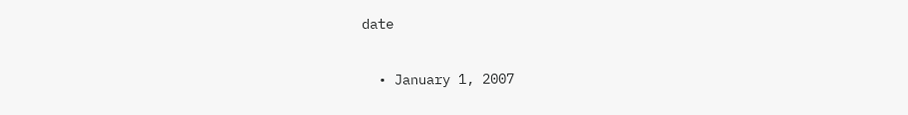date

  • January 1, 2007